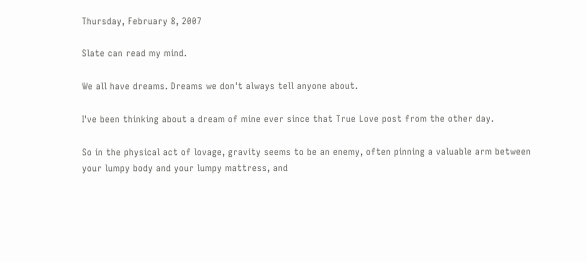Thursday, February 8, 2007

Slate can read my mind.

We all have dreams. Dreams we don't always tell anyone about.

I've been thinking about a dream of mine ever since that True Love post from the other day.

So in the physical act of lovage, gravity seems to be an enemy, often pinning a valuable arm between your lumpy body and your lumpy mattress, and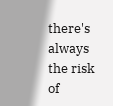there's always the risk of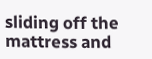sliding off the mattress and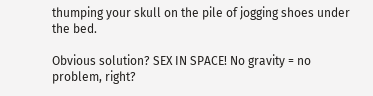thumping your skull on the pile of jogging shoes under the bed.

Obvious solution? SEX IN SPACE! No gravity = no problem, right?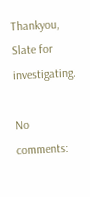Thankyou, Slate for investigating.

No comments: